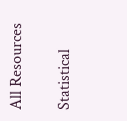All Resources

Statistical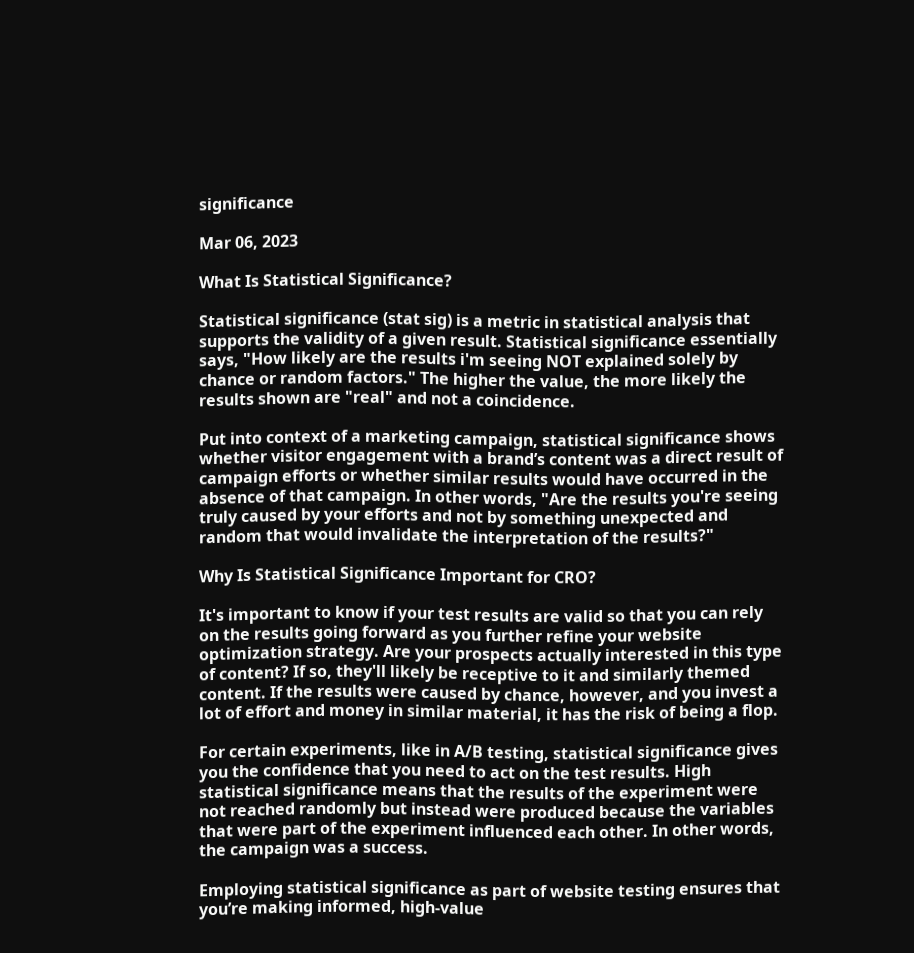significance

Mar 06, 2023

What Is Statistical Significance?

Statistical significance (stat sig) is a metric in statistical analysis that supports the validity of a given result. Statistical significance essentially says, "How likely are the results i'm seeing NOT explained solely by chance or random factors." The higher the value, the more likely the results shown are "real" and not a coincidence.

Put into context of a marketing campaign, statistical significance shows whether visitor engagement with a brand’s content was a direct result of campaign efforts or whether similar results would have occurred in the absence of that campaign. In other words, "Are the results you're seeing truly caused by your efforts and not by something unexpected and random that would invalidate the interpretation of the results?"

Why Is Statistical Significance Important for CRO?

It's important to know if your test results are valid so that you can rely on the results going forward as you further refine your website optimization strategy. Are your prospects actually interested in this type of content? If so, they'll likely be receptive to it and similarly themed content. If the results were caused by chance, however, and you invest a lot of effort and money in similar material, it has the risk of being a flop.

For certain experiments, like in A/B testing, statistical significance gives you the confidence that you need to act on the test results. High statistical significance means that the results of the experiment were not reached randomly but instead were produced because the variables that were part of the experiment influenced each other. In other words, the campaign was a success.

Employing statistical significance as part of website testing ensures that you’re making informed, high-value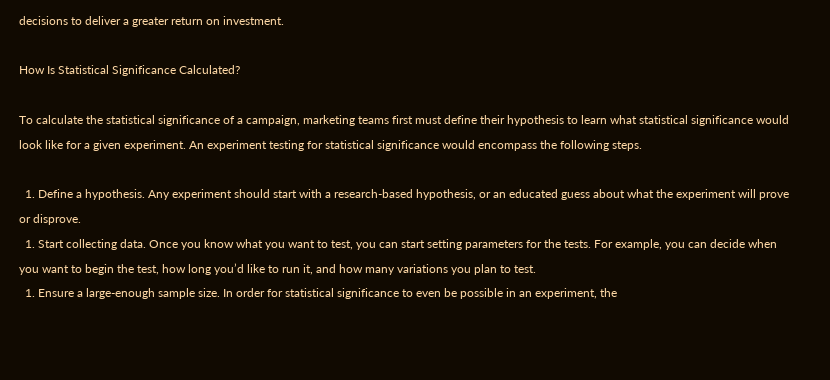decisions to deliver a greater return on investment.

How Is Statistical Significance Calculated?

To calculate the statistical significance of a campaign, marketing teams first must define their hypothesis to learn what statistical significance would look like for a given experiment. An experiment testing for statistical significance would encompass the following steps.

  1. Define a hypothesis. Any experiment should start with a research-based hypothesis, or an educated guess about what the experiment will prove or disprove.
  1. Start collecting data. Once you know what you want to test, you can start setting parameters for the tests. For example, you can decide when you want to begin the test, how long you’d like to run it, and how many variations you plan to test.
  1. Ensure a large-enough sample size. In order for statistical significance to even be possible in an experiment, the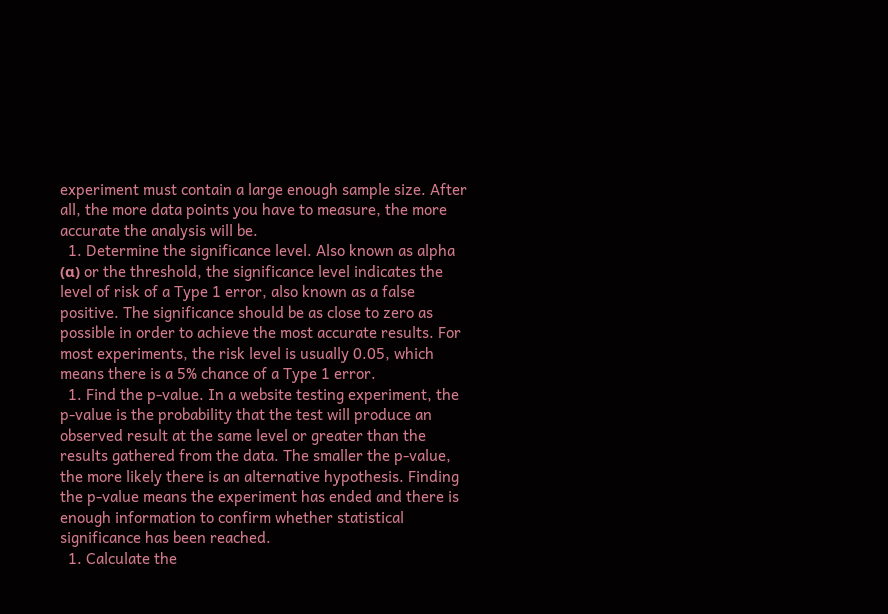experiment must contain a large enough sample size. After all, the more data points you have to measure, the more accurate the analysis will be.
  1. Determine the significance level. Also known as alpha (α) or the threshold, the significance level indicates the level of risk of a Type 1 error, also known as a false positive. The significance should be as close to zero as possible in order to achieve the most accurate results. For most experiments, the risk level is usually 0.05, which means there is a 5% chance of a Type 1 error.
  1. Find the p-value. In a website testing experiment, the p-value is the probability that the test will produce an observed result at the same level or greater than the results gathered from the data. The smaller the p-value, the more likely there is an alternative hypothesis. Finding the p-value means the experiment has ended and there is enough information to confirm whether statistical significance has been reached.
  1. Calculate the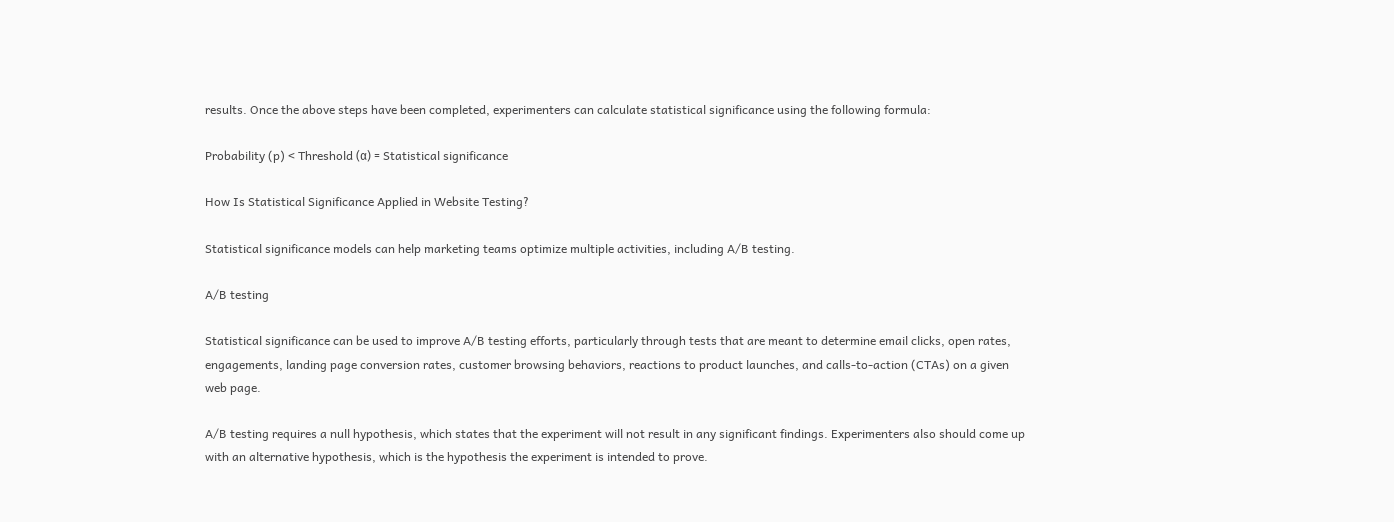results. Once the above steps have been completed, experimenters can calculate statistical significance using the following formula:

Probability (p) < Threshold (α) = Statistical significance

How Is Statistical Significance Applied in Website Testing?

Statistical significance models can help marketing teams optimize multiple activities, including A/B testing.

A/B testing

Statistical significance can be used to improve A/B testing efforts, particularly through tests that are meant to determine email clicks, open rates, engagements, landing page conversion rates, customer browsing behaviors, reactions to product launches, and calls-to-action (CTAs) on a given web page.

A/B testing requires a null hypothesis, which states that the experiment will not result in any significant findings. Experimenters also should come up with an alternative hypothesis, which is the hypothesis the experiment is intended to prove.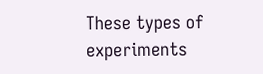These types of experiments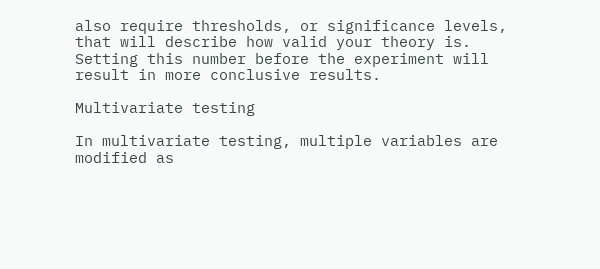also require thresholds, or significance levels, that will describe how valid your theory is. Setting this number before the experiment will result in more conclusive results.

Multivariate testing

In multivariate testing, multiple variables are modified as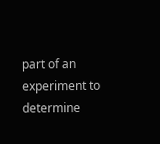part of an experiment to determine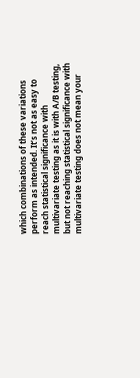which combinations of these variations perform as intended. It’s not as easy to reach statistical significance with multivariate testing as it is with A/B testing, but not reaching statistical significance with multivariate testing does not mean your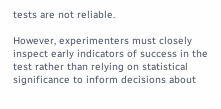tests are not reliable.

However, experimenters must closely inspect early indicators of success in the test rather than relying on statistical significance to inform decisions about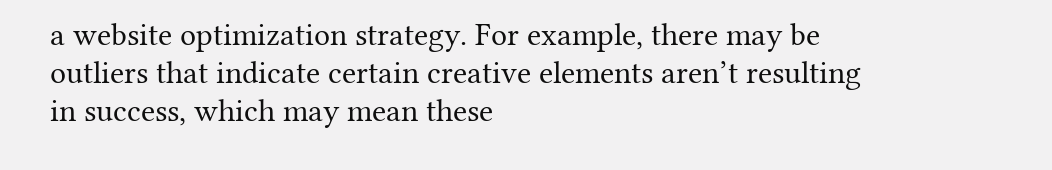a website optimization strategy. For example, there may be outliers that indicate certain creative elements aren’t resulting in success, which may mean these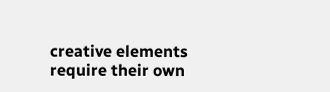creative elements require their own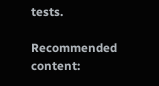tests.

Recommended content: